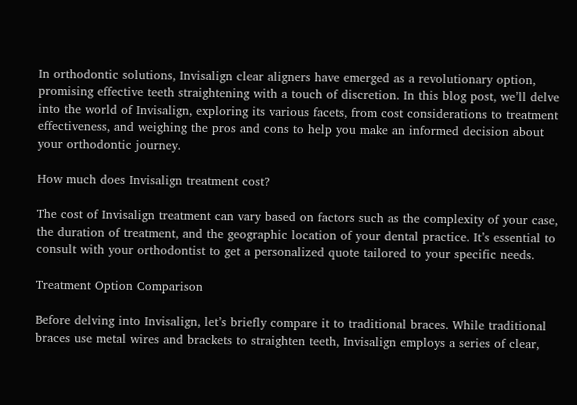In orthodontic solutions, Invisalign clear aligners have emerged as a revolutionary option, promising effective teeth straightening with a touch of discretion. In this blog post, we’ll delve into the world of Invisalign, exploring its various facets, from cost considerations to treatment effectiveness, and weighing the pros and cons to help you make an informed decision about your orthodontic journey.

How much does Invisalign treatment cost?

The cost of Invisalign treatment can vary based on factors such as the complexity of your case, the duration of treatment, and the geographic location of your dental practice. It’s essential to consult with your orthodontist to get a personalized quote tailored to your specific needs.

Treatment Option Comparison

Before delving into Invisalign, let’s briefly compare it to traditional braces. While traditional braces use metal wires and brackets to straighten teeth, Invisalign employs a series of clear,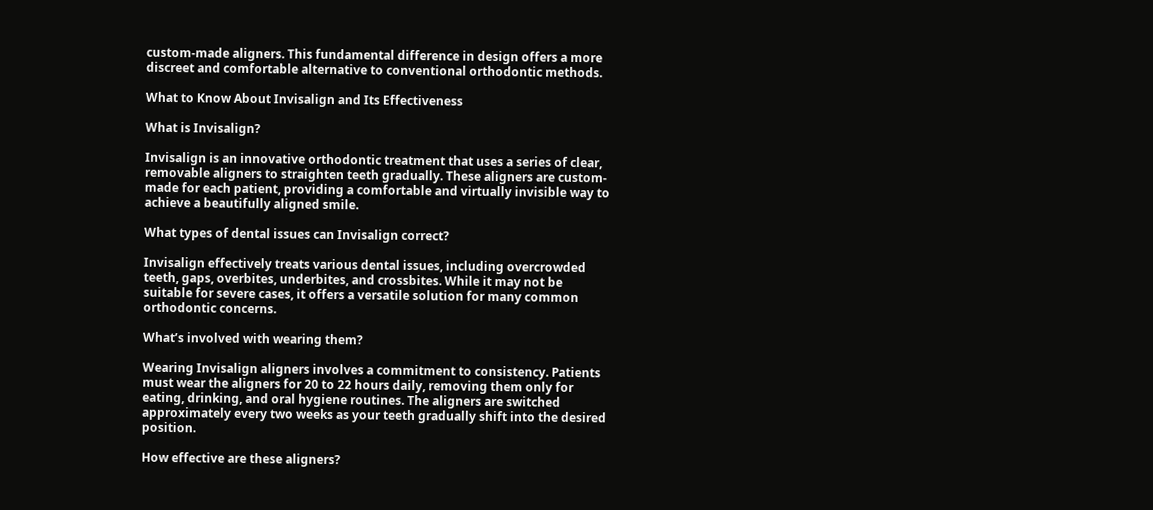custom-made aligners. This fundamental difference in design offers a more discreet and comfortable alternative to conventional orthodontic methods.

What to Know About Invisalign and Its Effectiveness

What is Invisalign?

Invisalign is an innovative orthodontic treatment that uses a series of clear, removable aligners to straighten teeth gradually. These aligners are custom-made for each patient, providing a comfortable and virtually invisible way to achieve a beautifully aligned smile.

What types of dental issues can Invisalign correct?

Invisalign effectively treats various dental issues, including overcrowded teeth, gaps, overbites, underbites, and crossbites. While it may not be suitable for severe cases, it offers a versatile solution for many common orthodontic concerns.

What’s involved with wearing them?

Wearing Invisalign aligners involves a commitment to consistency. Patients must wear the aligners for 20 to 22 hours daily, removing them only for eating, drinking, and oral hygiene routines. The aligners are switched approximately every two weeks as your teeth gradually shift into the desired position.

How effective are these aligners?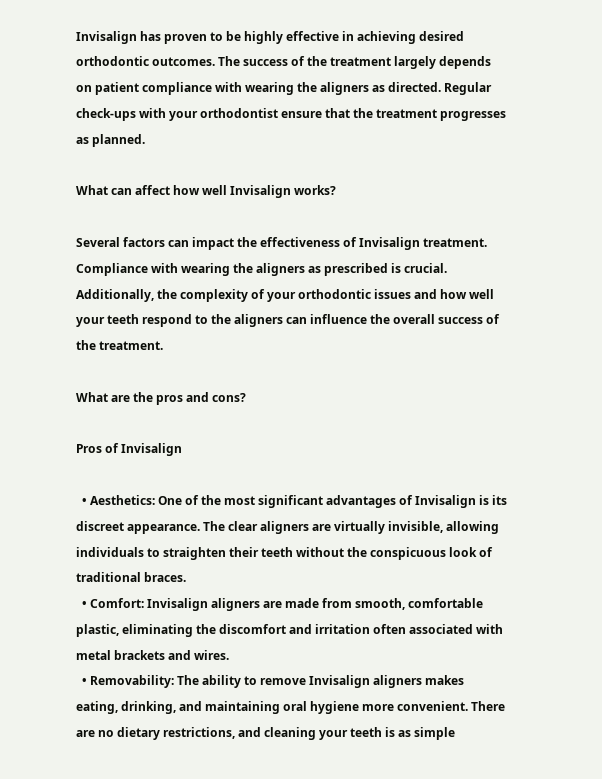Invisalign has proven to be highly effective in achieving desired orthodontic outcomes. The success of the treatment largely depends on patient compliance with wearing the aligners as directed. Regular check-ups with your orthodontist ensure that the treatment progresses as planned.

What can affect how well Invisalign works?

Several factors can impact the effectiveness of Invisalign treatment. Compliance with wearing the aligners as prescribed is crucial. Additionally, the complexity of your orthodontic issues and how well your teeth respond to the aligners can influence the overall success of the treatment.

What are the pros and cons?

Pros of Invisalign

  • Aesthetics: One of the most significant advantages of Invisalign is its discreet appearance. The clear aligners are virtually invisible, allowing individuals to straighten their teeth without the conspicuous look of traditional braces.
  • Comfort: Invisalign aligners are made from smooth, comfortable plastic, eliminating the discomfort and irritation often associated with metal brackets and wires.
  • Removability: The ability to remove Invisalign aligners makes eating, drinking, and maintaining oral hygiene more convenient. There are no dietary restrictions, and cleaning your teeth is as simple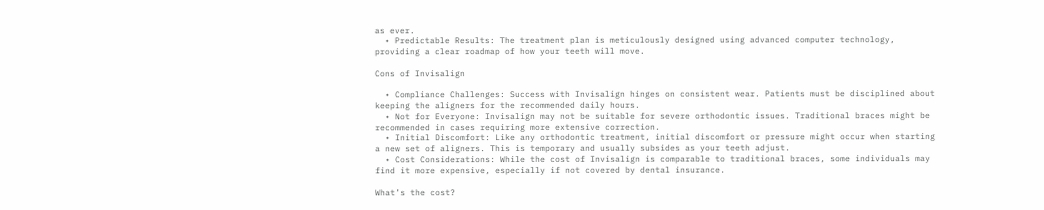as ever.
  • Predictable Results: The treatment plan is meticulously designed using advanced computer technology, providing a clear roadmap of how your teeth will move.

Cons of Invisalign

  • Compliance Challenges: Success with Invisalign hinges on consistent wear. Patients must be disciplined about keeping the aligners for the recommended daily hours.
  • Not for Everyone: Invisalign may not be suitable for severe orthodontic issues. Traditional braces might be recommended in cases requiring more extensive correction.
  • Initial Discomfort: Like any orthodontic treatment, initial discomfort or pressure might occur when starting a new set of aligners. This is temporary and usually subsides as your teeth adjust.
  • Cost Considerations: While the cost of Invisalign is comparable to traditional braces, some individuals may find it more expensive, especially if not covered by dental insurance.

What’s the cost?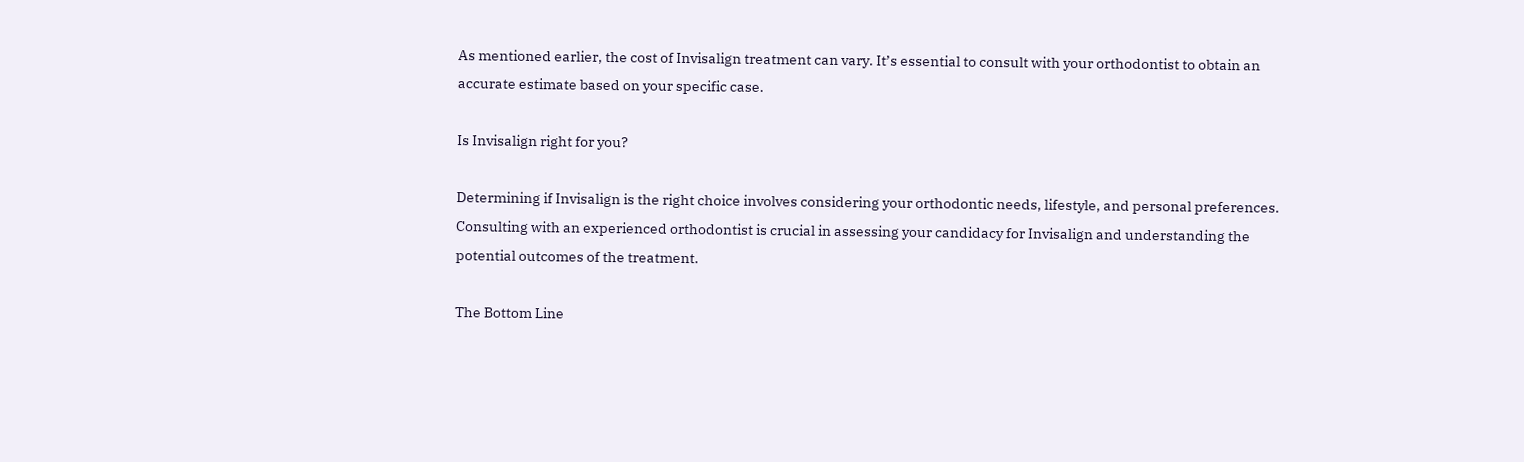As mentioned earlier, the cost of Invisalign treatment can vary. It’s essential to consult with your orthodontist to obtain an accurate estimate based on your specific case.

Is Invisalign right for you?

Determining if Invisalign is the right choice involves considering your orthodontic needs, lifestyle, and personal preferences. Consulting with an experienced orthodontist is crucial in assessing your candidacy for Invisalign and understanding the potential outcomes of the treatment.

The Bottom Line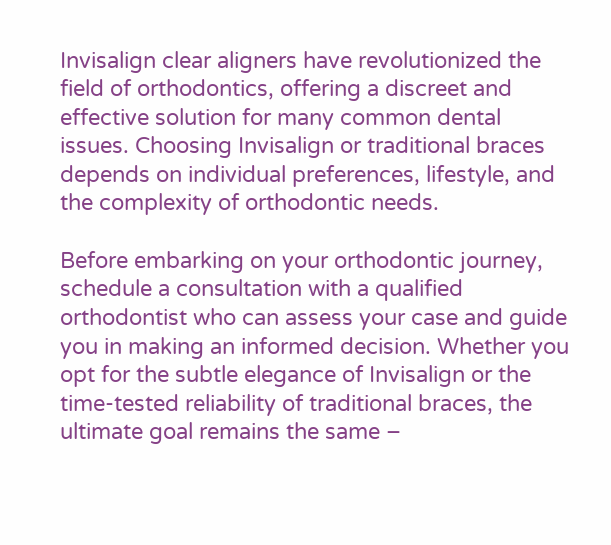Invisalign clear aligners have revolutionized the field of orthodontics, offering a discreet and effective solution for many common dental issues. Choosing Invisalign or traditional braces depends on individual preferences, lifestyle, and the complexity of orthodontic needs.

Before embarking on your orthodontic journey, schedule a consultation with a qualified orthodontist who can assess your case and guide you in making an informed decision. Whether you opt for the subtle elegance of Invisalign or the time-tested reliability of traditional braces, the ultimate goal remains the same –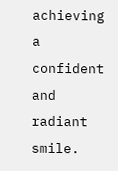achieving a confident and radiant smile.